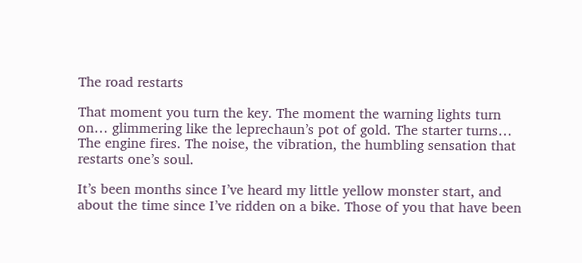The road restarts

That moment you turn the key. The moment the warning lights turn on… glimmering like the leprechaun’s pot of gold. The starter turns… The engine fires. The noise, the vibration, the humbling sensation that restarts one’s soul.

It’s been months since I’ve heard my little yellow monster start, and about the time since I’ve ridden on a bike. Those of you that have been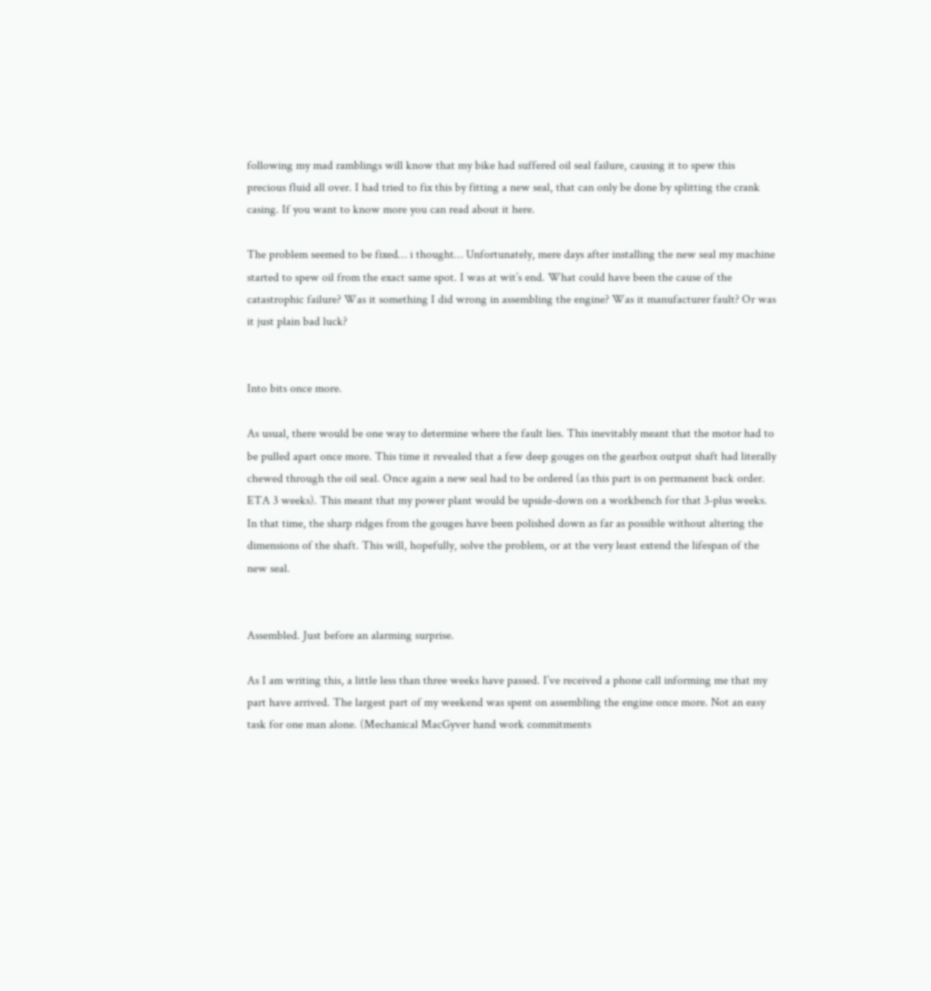following my mad ramblings will know that my bike had suffered oil seal failure, causing it to spew this precious fluid all over. I had tried to fix this by fitting a new seal, that can only be done by splitting the crank casing. If you want to know more you can read about it here.

The problem seemed to be fixed… i thought… Unfortunately, mere days after installing the new seal my machine started to spew oil from the exact same spot. I was at wit’s end. What could have been the cause of the catastrophic failure? Was it something I did wrong in assembling the engine? Was it manufacturer fault? Or was it just plain bad luck?


Into bits once more.

As usual, there would be one way to determine where the fault lies. This inevitably meant that the motor had to be pulled apart once more. This time it revealed that a few deep gouges on the gearbox output shaft had literally chewed through the oil seal. Once again a new seal had to be ordered (as this part is on permanent back order. ETA 3 weeks). This meant that my power plant would be upside-down on a workbench for that 3-plus weeks. In that time, the sharp ridges from the gouges have been polished down as far as possible without altering the dimensions of the shaft. This will, hopefully, solve the problem, or at the very least extend the lifespan of the new seal.


Assembled. Just before an alarming surprise.

As I am writing this, a little less than three weeks have passed. I’ve received a phone call informing me that my part have arrived. The largest part of my weekend was spent on assembling the engine once more. Not an easy task for one man alone. (Mechanical MacGyver hand work commitments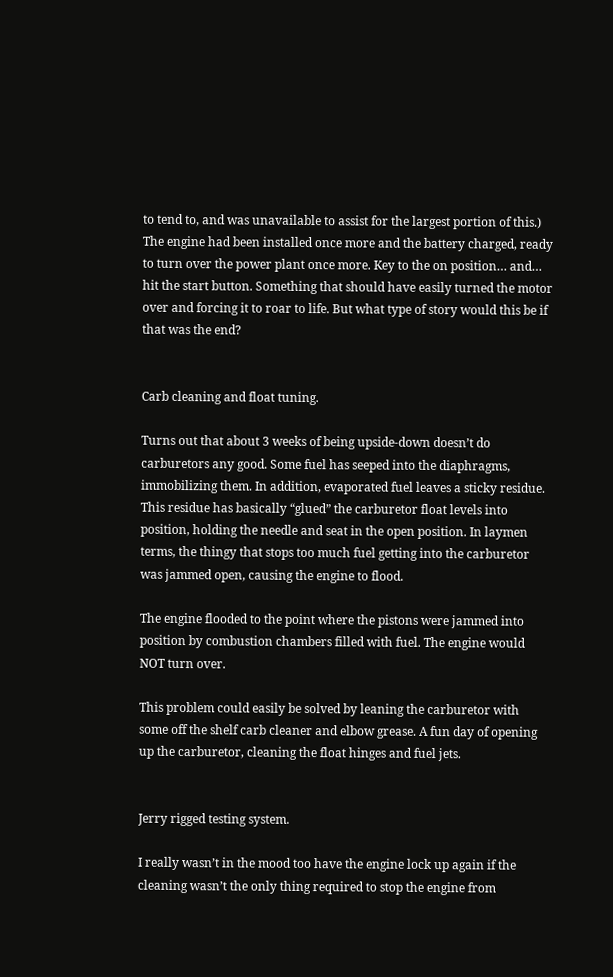to tend to, and was unavailable to assist for the largest portion of this.) The engine had been installed once more and the battery charged, ready to turn over the power plant once more. Key to the on position… and… hit the start button. Something that should have easily turned the motor over and forcing it to roar to life. But what type of story would this be if that was the end?


Carb cleaning and float tuning.

Turns out that about 3 weeks of being upside-down doesn’t do carburetors any good. Some fuel has seeped into the diaphragms, immobilizing them. In addition, evaporated fuel leaves a sticky residue. This residue has basically “glued” the carburetor float levels into position, holding the needle and seat in the open position. In laymen terms, the thingy that stops too much fuel getting into the carburetor was jammed open, causing the engine to flood.

The engine flooded to the point where the pistons were jammed into position by combustion chambers filled with fuel. The engine would NOT turn over.

This problem could easily be solved by leaning the carburetor with some off the shelf carb cleaner and elbow grease. A fun day of opening up the carburetor, cleaning the float hinges and fuel jets.


Jerry rigged testing system.

I really wasn’t in the mood too have the engine lock up again if the cleaning wasn’t the only thing required to stop the engine from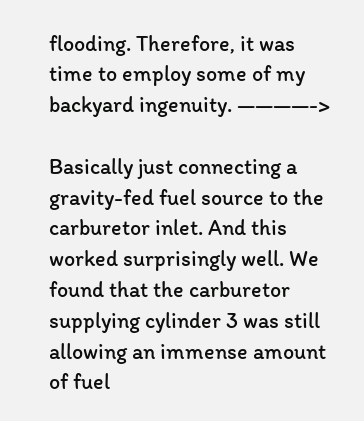flooding. Therefore, it was time to employ some of my backyard ingenuity. ————->

Basically just connecting a gravity-fed fuel source to the carburetor inlet. And this worked surprisingly well. We found that the carburetor supplying cylinder 3 was still allowing an immense amount of fuel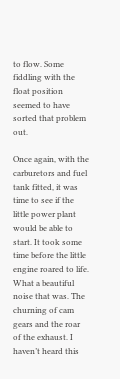to flow. Some fiddling with the float position seemed to have sorted that problem out.

Once again, with the carburetors and fuel tank fitted, it was time to see if the little power plant would be able to start. It took some time before the little engine roared to life. What a beautiful noise that was. The churning of cam gears and the roar of the exhaust. I haven’t heard this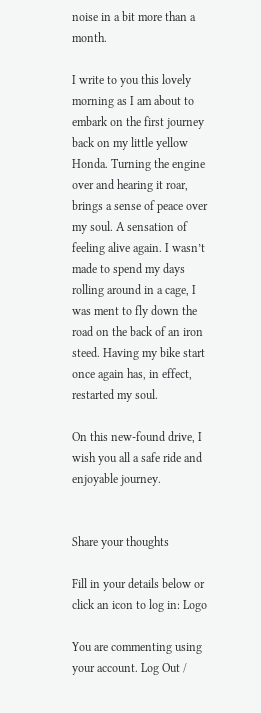noise in a bit more than a month.

I write to you this lovely morning as I am about to embark on the first journey back on my little yellow Honda. Turning the engine over and hearing it roar, brings a sense of peace over my soul. A sensation of feeling alive again. I wasn’t made to spend my days rolling around in a cage, I was ment to fly down the road on the back of an iron steed. Having my bike start once again has, in effect, restarted my soul.

On this new-found drive, I wish you all a safe ride and enjoyable journey.


Share your thoughts

Fill in your details below or click an icon to log in: Logo

You are commenting using your account. Log Out /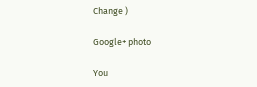Change )

Google+ photo

You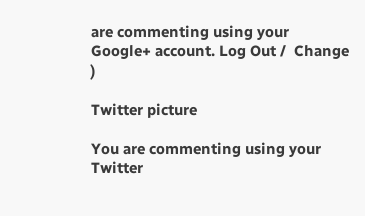are commenting using your Google+ account. Log Out /  Change )

Twitter picture

You are commenting using your Twitter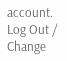account. Log Out /  Change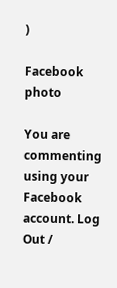)

Facebook photo

You are commenting using your Facebook account. Log Out /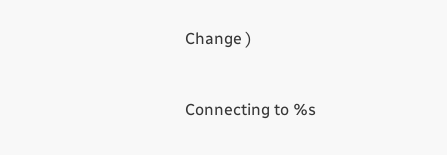Change )


Connecting to %s